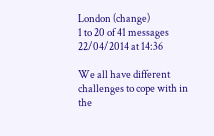London (change)
1 to 20 of 41 messages
22/04/2014 at 14:36

We all have different challenges to cope with in the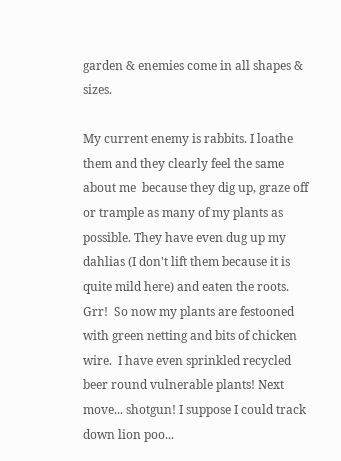garden & enemies come in all shapes & sizes.

My current enemy is rabbits. I loathe them and they clearly feel the same about me  because they dig up, graze off or trample as many of my plants as possible. They have even dug up my dahlias (I don't lift them because it is quite mild here) and eaten the roots. Grr!  So now my plants are festooned with green netting and bits of chicken wire.  I have even sprinkled recycled beer round vulnerable plants! Next move... shotgun! I suppose I could track down lion poo...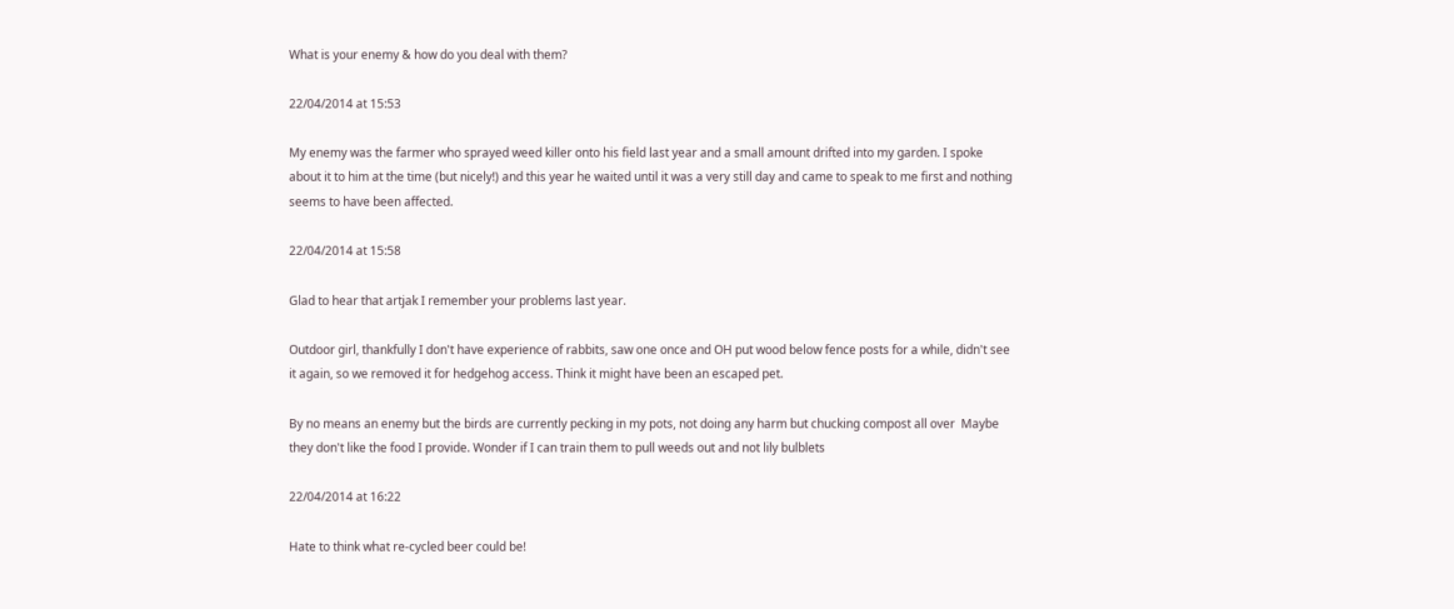What is your enemy & how do you deal with them?

22/04/2014 at 15:53

My enemy was the farmer who sprayed weed killer onto his field last year and a small amount drifted into my garden. I spoke about it to him at the time (but nicely!) and this year he waited until it was a very still day and came to speak to me first and nothing seems to have been affected.

22/04/2014 at 15:58

Glad to hear that artjak I remember your problems last year.

Outdoor girl, thankfully I don't have experience of rabbits, saw one once and OH put wood below fence posts for a while, didn't see it again, so we removed it for hedgehog access. Think it might have been an escaped pet.

By no means an enemy but the birds are currently pecking in my pots, not doing any harm but chucking compost all over  Maybe they don't like the food I provide. Wonder if I can train them to pull weeds out and not lily bulblets

22/04/2014 at 16:22

Hate to think what re-cycled beer could be!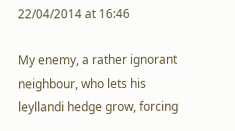22/04/2014 at 16:46

My enemy, a rather ignorant neighbour, who lets his leyllandi hedge grow, forcing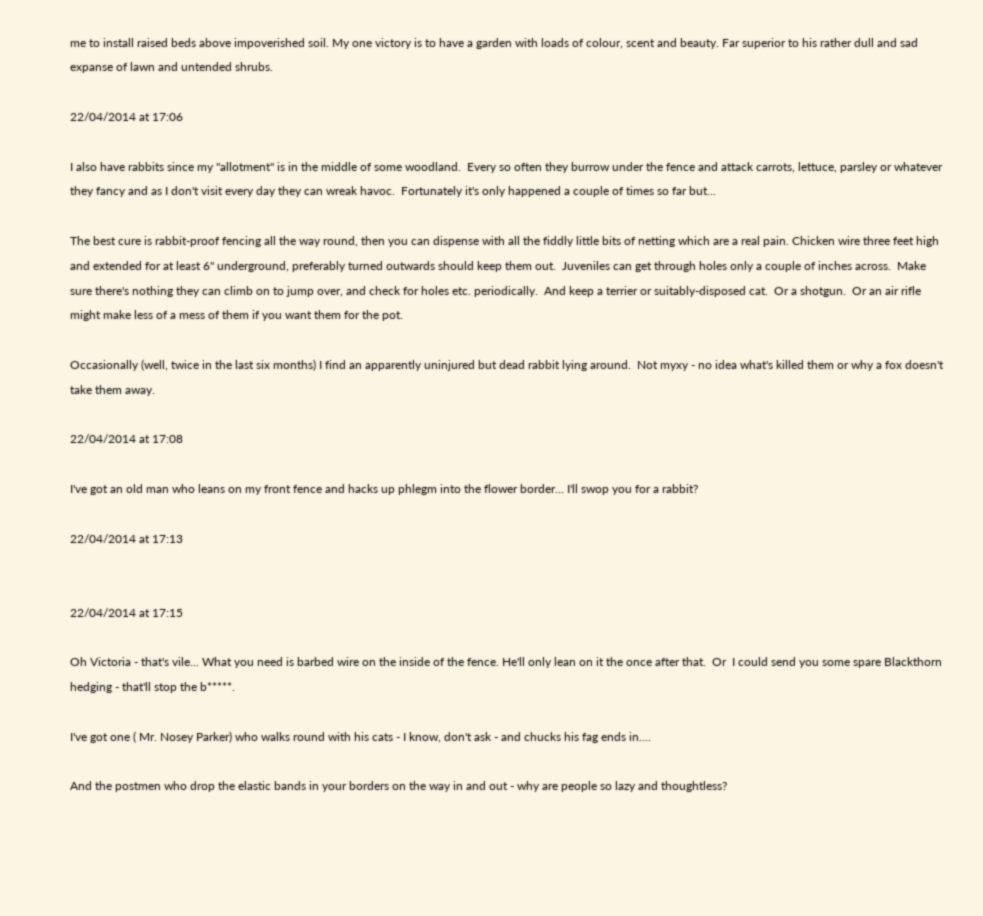me to install raised beds above impoverished soil. My one victory is to have a garden with loads of colour, scent and beauty. Far superior to his rather dull and sad expanse of lawn and untended shrubs.

22/04/2014 at 17:06

I also have rabbits since my "allotment" is in the middle of some woodland.  Every so often they burrow under the fence and attack carrots, lettuce, parsley or whatever they fancy and as I don't visit every day they can wreak havoc.  Fortunately it's only happened a couple of times so far but...

The best cure is rabbit-proof fencing all the way round, then you can dispense with all the fiddly little bits of netting which are a real pain. Chicken wire three feet high and extended for at least 6" underground, preferably turned outwards should keep them out.  Juveniles can get through holes only a couple of inches across.  Make sure there's nothing they can climb on to jump over, and check for holes etc. periodically.  And keep a terrier or suitably-disposed cat.  Or a shotgun.  Or an air rifle might make less of a mess of them if you want them for the pot.

Occasionally (well, twice in the last six months) I find an apparently uninjured but dead rabbit lying around.  Not myxy - no idea what's killed them or why a fox doesn't take them away.

22/04/2014 at 17:08

I've got an old man who leans on my front fence and hacks up phlegm into the flower border... I'll swop you for a rabbit?

22/04/2014 at 17:13


22/04/2014 at 17:15

Oh Victoria - that's vile... What you need is barbed wire on the inside of the fence. He'll only lean on it the once after that.  Or  I could send you some spare Blackthorn hedging - that'll stop the b*****.

I've got one ( Mr. Nosey Parker) who walks round with his cats - I know, don't ask - and chucks his fag ends in....

And the postmen who drop the elastic bands in your borders on the way in and out - why are people so lazy and thoughtless?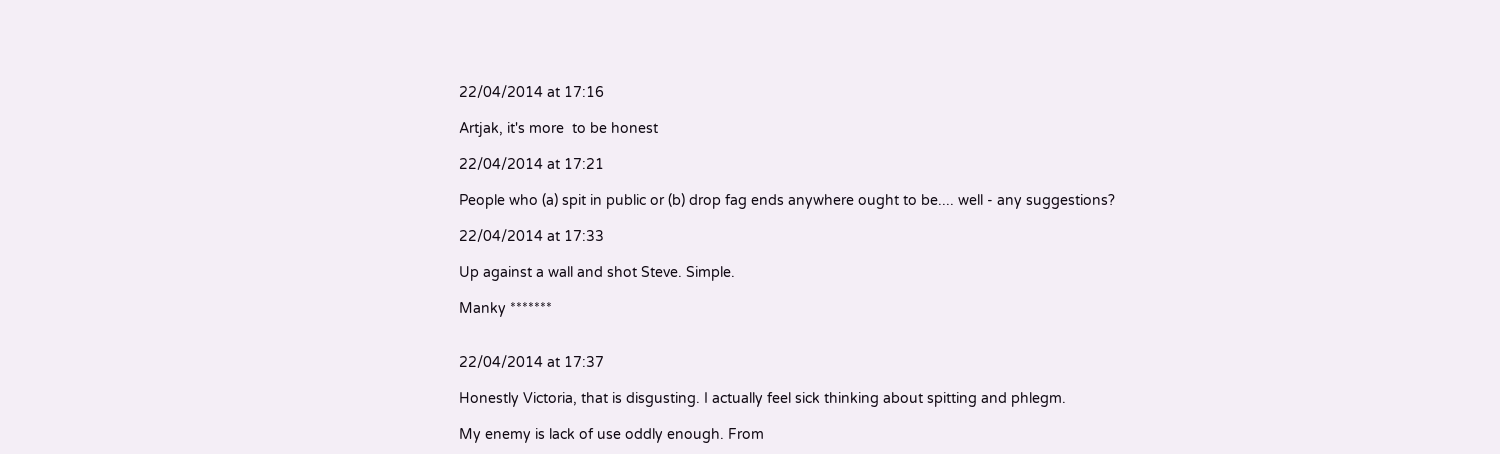22/04/2014 at 17:16

Artjak, it's more  to be honest

22/04/2014 at 17:21

People who (a) spit in public or (b) drop fag ends anywhere ought to be.... well - any suggestions?

22/04/2014 at 17:33

Up against a wall and shot Steve. Simple.

Manky *******


22/04/2014 at 17:37

Honestly Victoria, that is disgusting. I actually feel sick thinking about spitting and phlegm.

My enemy is lack of use oddly enough. From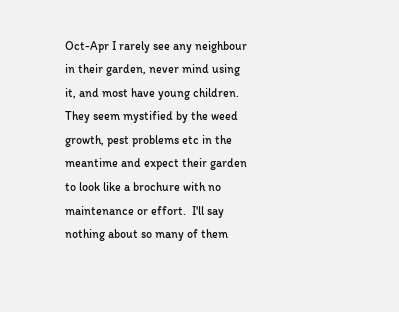Oct-Apr I rarely see any neighbour in their garden, never mind using it, and most have young children. They seem mystified by the weed growth, pest problems etc in the meantime and expect their garden to look like a brochure with no maintenance or effort.  I'll say nothing about so many of them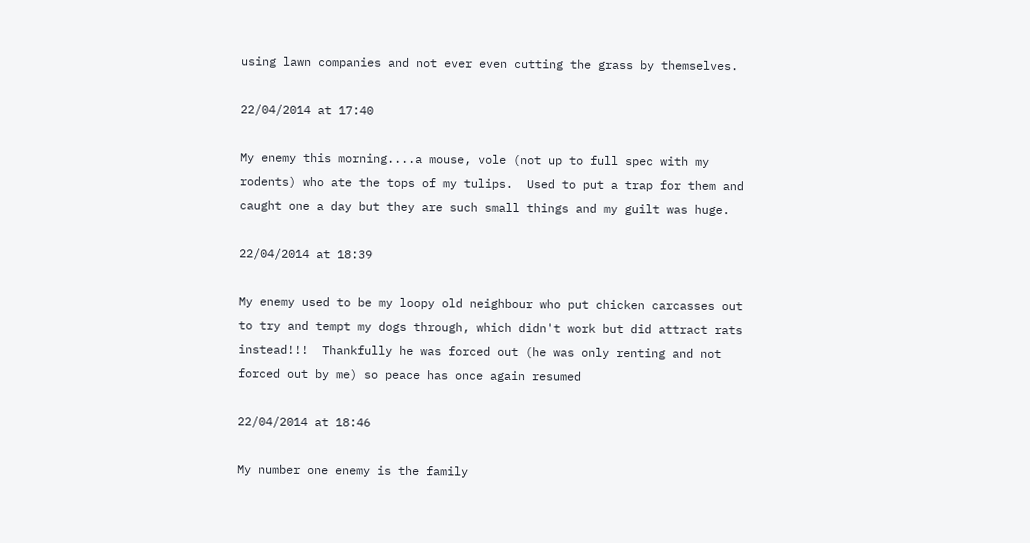using lawn companies and not ever even cutting the grass by themselves.

22/04/2014 at 17:40

My enemy this morning....a mouse, vole (not up to full spec with my rodents) who ate the tops of my tulips.  Used to put a trap for them and caught one a day but they are such small things and my guilt was huge.

22/04/2014 at 18:39

My enemy used to be my loopy old neighbour who put chicken carcasses out to try and tempt my dogs through, which didn't work but did attract rats instead!!!  Thankfully he was forced out (he was only renting and not forced out by me) so peace has once again resumed

22/04/2014 at 18:46

My number one enemy is the family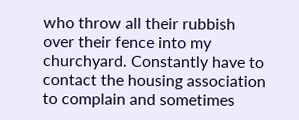who throw all their rubbish over their fence into my churchyard. Constantly have to contact the housing association to complain and sometimes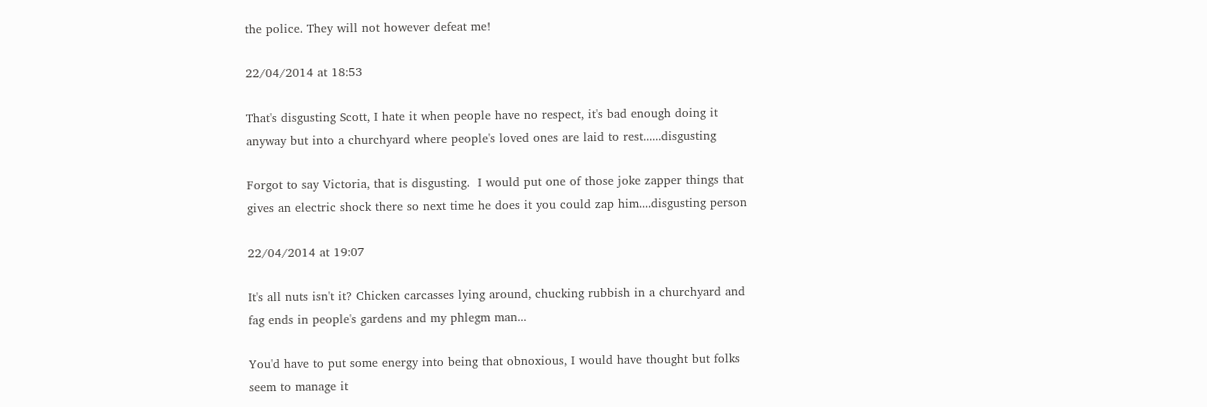the police. They will not however defeat me!

22/04/2014 at 18:53

That's disgusting Scott, I hate it when people have no respect, it's bad enough doing it anyway but into a churchyard where people's loved ones are laid to rest......disgusting

Forgot to say Victoria, that is disgusting.  I would put one of those joke zapper things that gives an electric shock there so next time he does it you could zap him....disgusting person

22/04/2014 at 19:07

It's all nuts isn't it? Chicken carcasses lying around, chucking rubbish in a churchyard and fag ends in people's gardens and my phlegm man...

You'd have to put some energy into being that obnoxious, I would have thought but folks seem to manage it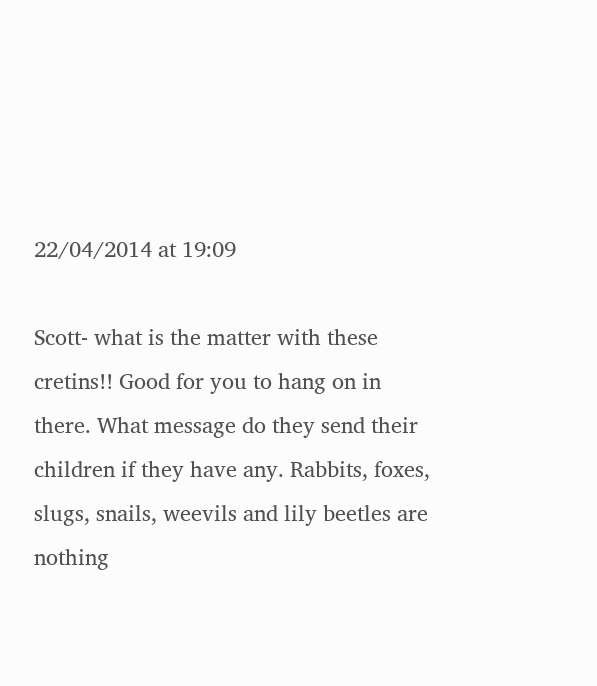22/04/2014 at 19:09

Scott- what is the matter with these cretins!! Good for you to hang on in there. What message do they send their children if they have any. Rabbits, foxes, slugs, snails, weevils and lily beetles are nothing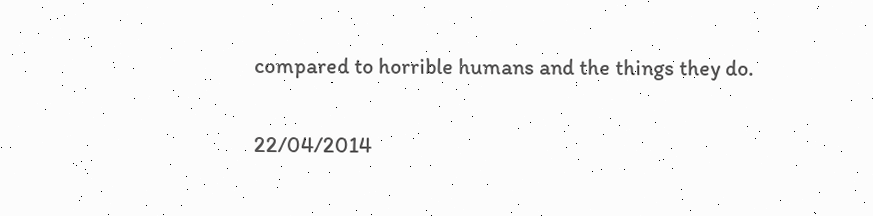compared to horrible humans and the things they do.

22/04/2014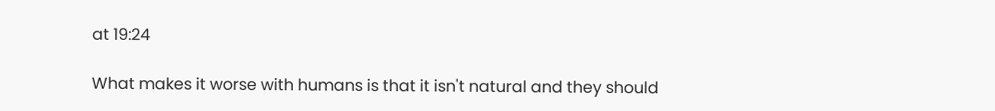at 19:24

What makes it worse with humans is that it isn't natural and they should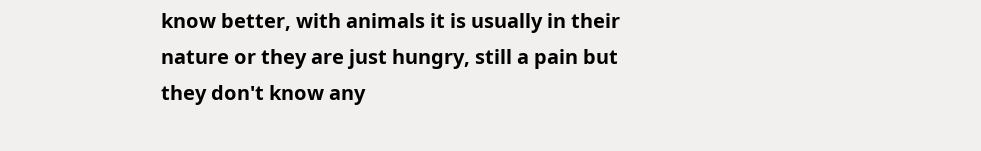know better, with animals it is usually in their nature or they are just hungry, still a pain but they don't know any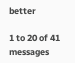better

1 to 20 of 41 messages